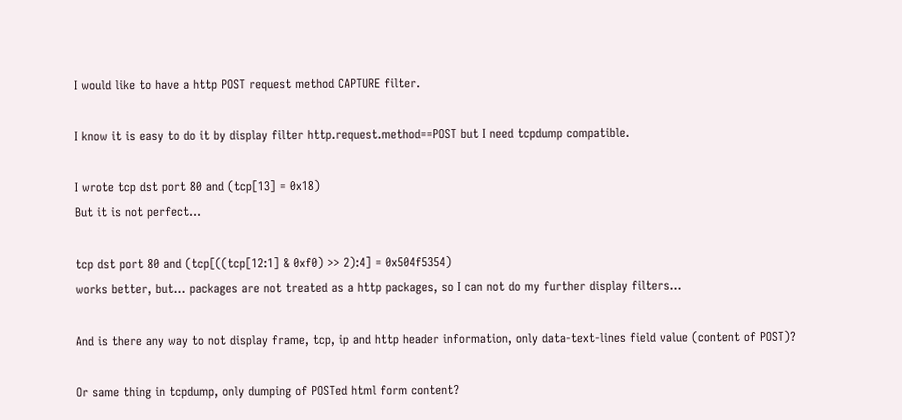I would like to have a http POST request method CAPTURE filter.

I know it is easy to do it by display filter http.request.method==POST but I need tcpdump compatible.

I wrote tcp dst port 80 and (tcp[13] = 0x18)
But it is not perfect...

tcp dst port 80 and (tcp[((tcp[12:1] & 0xf0) >> 2):4] = 0x504f5354)
works better, but... packages are not treated as a http packages, so I can not do my further display filters...

And is there any way to not display frame, tcp, ip and http header information, only data-text-lines field value (content of POST)?

Or same thing in tcpdump, only dumping of POSTed html form content?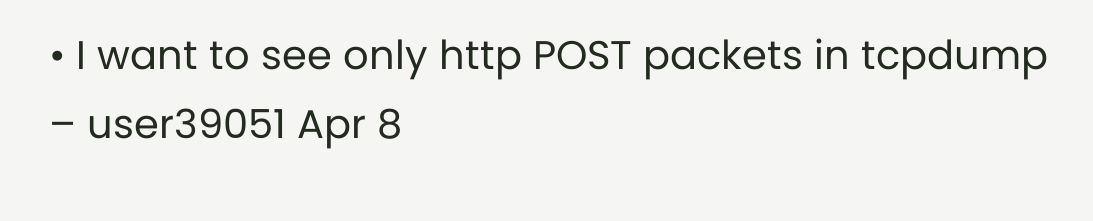• I want to see only http POST packets in tcpdump – user39051 Apr 8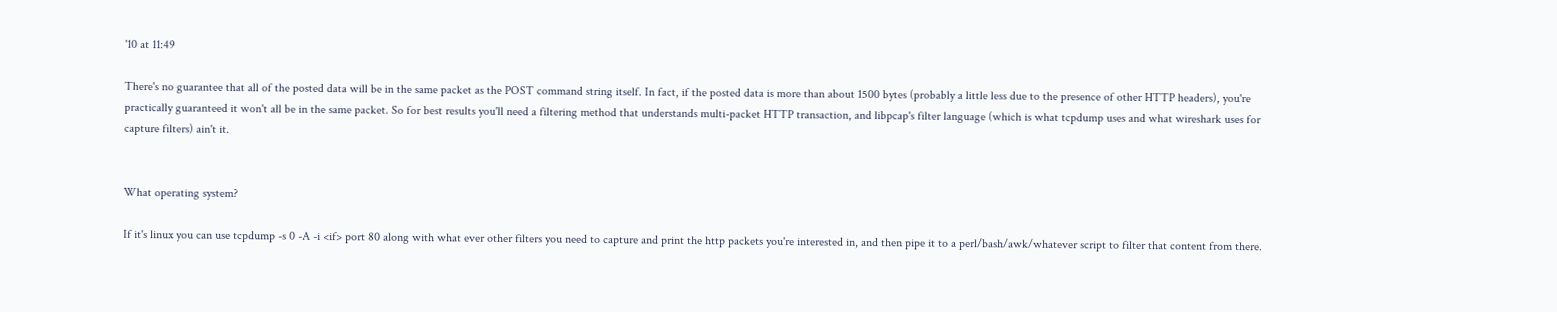'10 at 11:49

There's no guarantee that all of the posted data will be in the same packet as the POST command string itself. In fact, if the posted data is more than about 1500 bytes (probably a little less due to the presence of other HTTP headers), you're practically guaranteed it won't all be in the same packet. So for best results you'll need a filtering method that understands multi-packet HTTP transaction, and libpcap's filter language (which is what tcpdump uses and what wireshark uses for capture filters) ain't it.


What operating system?

If it's linux you can use tcpdump -s 0 -A -i <if> port 80 along with what ever other filters you need to capture and print the http packets you're interested in, and then pipe it to a perl/bash/awk/whatever script to filter that content from there.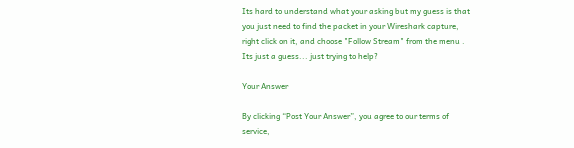Its hard to understand what your asking but my guess is that you just need to find the packet in your Wireshark capture, right click on it, and choose "Follow Stream" from the menu . Its just a guess... just trying to help?

Your Answer

By clicking “Post Your Answer”, you agree to our terms of service,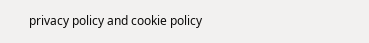privacy policy and cookie policy